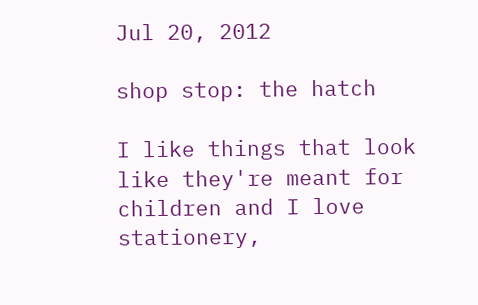Jul 20, 2012

shop stop: the hatch

I like things that look like they're meant for children and I love stationery,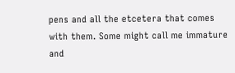pens and all the etcetera that comes with them. Some might call me immature and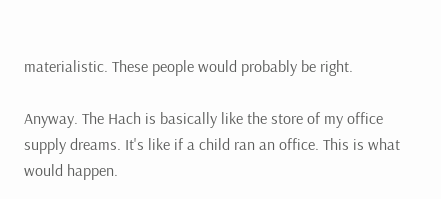materialistic. These people would probably be right.

Anyway. The Hach is basically like the store of my office supply dreams. It's like if a child ran an office. This is what would happen.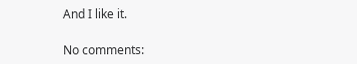And I like it.

No comments: